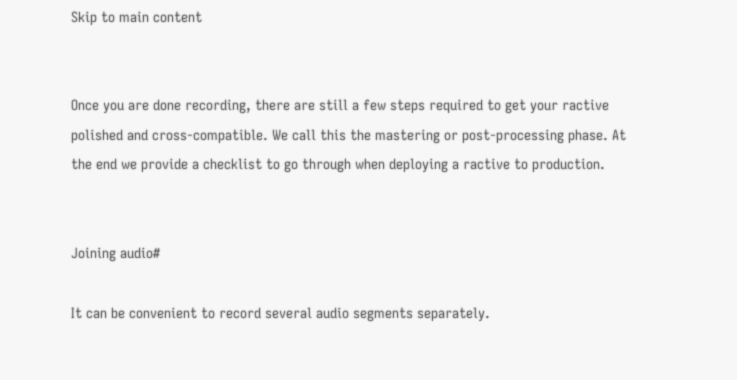Skip to main content


Once you are done recording, there are still a few steps required to get your ractive polished and cross-compatible. We call this the mastering or post-processing phase. At the end we provide a checklist to go through when deploying a ractive to production.


Joining audio#

It can be convenient to record several audio segments separately.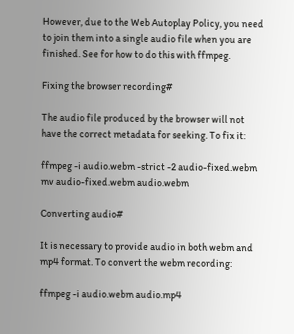However, due to the Web Autoplay Policy, you need to join them into a single audio file when you are finished. See for how to do this with ffmpeg.

Fixing the browser recording#

The audio file produced by the browser will not have the correct metadata for seeking. To fix it:

ffmpeg -i audio.webm -strict -2 audio-fixed.webm
mv audio-fixed.webm audio.webm

Converting audio#

It is necessary to provide audio in both webm and mp4 format. To convert the webm recording:

ffmpeg -i audio.webm audio.mp4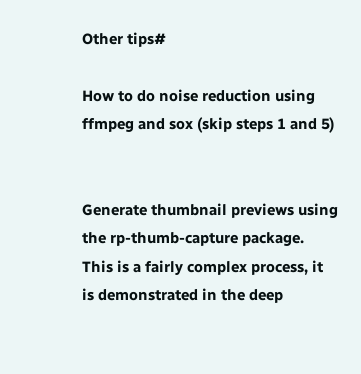Other tips#

How to do noise reduction using ffmpeg and sox (skip steps 1 and 5)


Generate thumbnail previews using the rp-thumb-capture package. This is a fairly complex process, it is demonstrated in the deep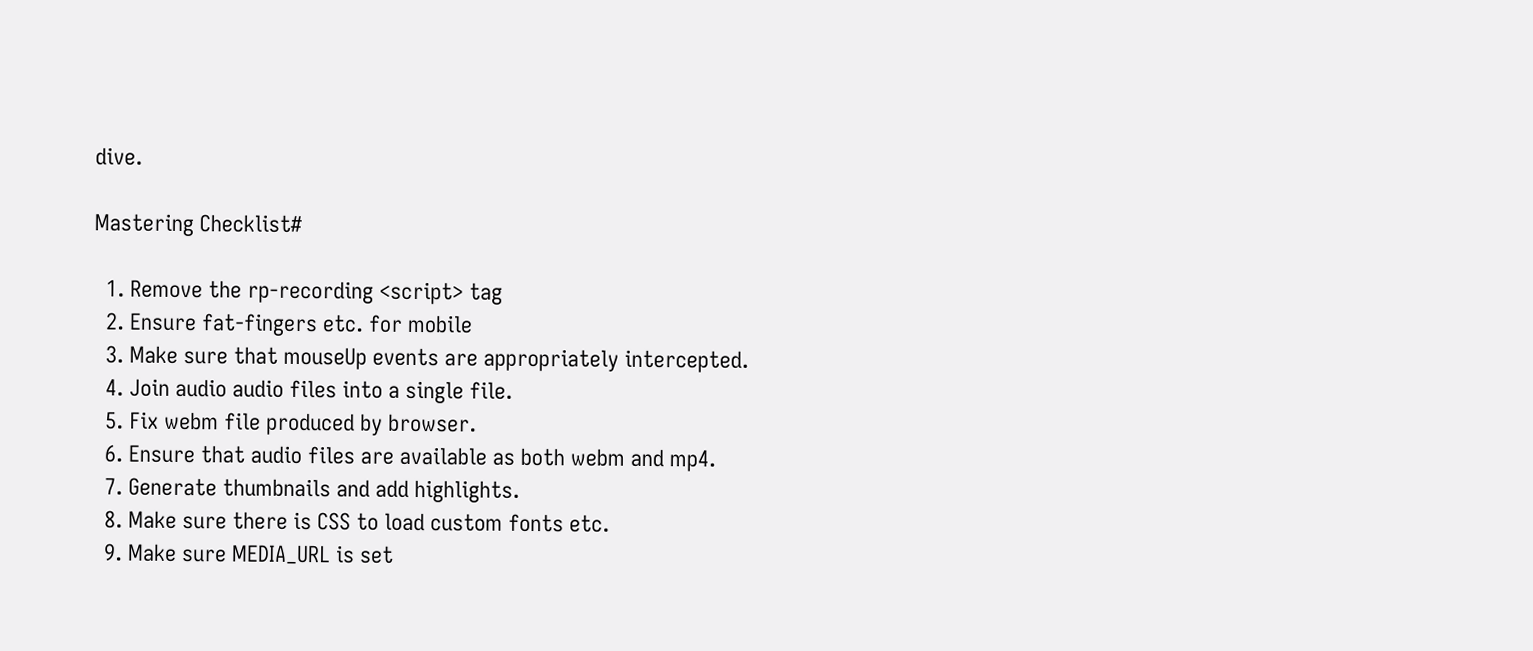dive.

Mastering Checklist#

  1. Remove the rp-recording <script> tag
  2. Ensure fat-fingers etc. for mobile
  3. Make sure that mouseUp events are appropriately intercepted.
  4. Join audio audio files into a single file.
  5. Fix webm file produced by browser.
  6. Ensure that audio files are available as both webm and mp4.
  7. Generate thumbnails and add highlights.
  8. Make sure there is CSS to load custom fonts etc.
  9. Make sure MEDIA_URL is set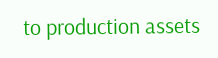to production assets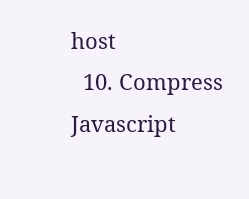host
  10. Compress Javascript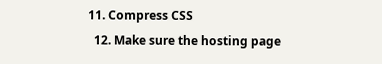11. Compress CSS
  12. Make sure the hosting page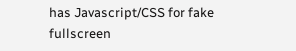has Javascript/CSS for fake fullscreen